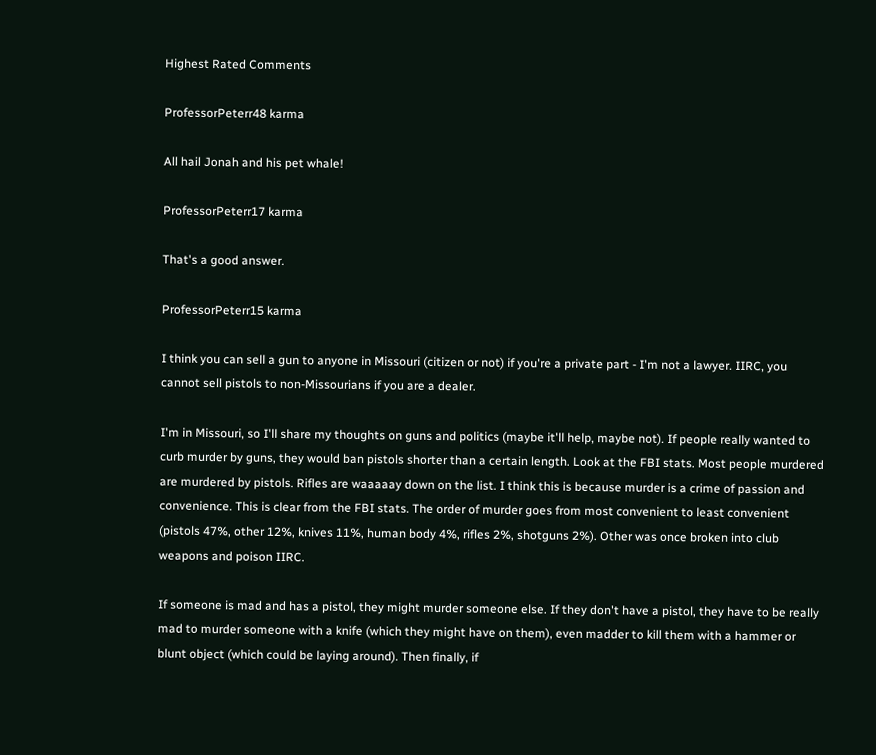Highest Rated Comments

ProfessorPeterr48 karma

All hail Jonah and his pet whale!

ProfessorPeterr17 karma

That's a good answer.

ProfessorPeterr15 karma

I think you can sell a gun to anyone in Missouri (citizen or not) if you're a private part - I'm not a lawyer. IIRC, you cannot sell pistols to non-Missourians if you are a dealer.

I'm in Missouri, so I'll share my thoughts on guns and politics (maybe it'll help, maybe not). If people really wanted to curb murder by guns, they would ban pistols shorter than a certain length. Look at the FBI stats. Most people murdered are murdered by pistols. Rifles are waaaaay down on the list. I think this is because murder is a crime of passion and convenience. This is clear from the FBI stats. The order of murder goes from most convenient to least convenient (pistols 47%, other 12%, knives 11%, human body 4%, rifles 2%, shotguns 2%). Other was once broken into club weapons and poison IIRC.

If someone is mad and has a pistol, they might murder someone else. If they don't have a pistol, they have to be really mad to murder someone with a knife (which they might have on them), even madder to kill them with a hammer or blunt object (which could be laying around). Then finally, if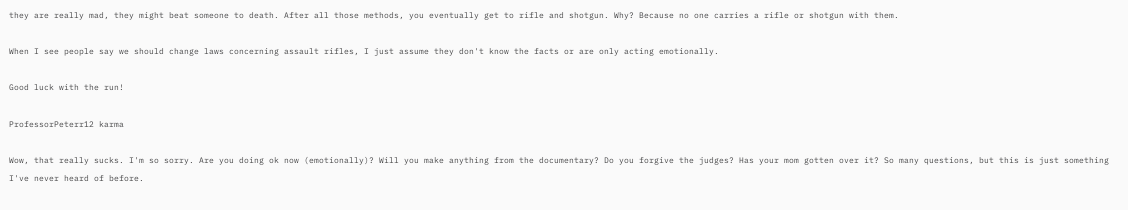they are really mad, they might beat someone to death. After all those methods, you eventually get to rifle and shotgun. Why? Because no one carries a rifle or shotgun with them.

When I see people say we should change laws concerning assault rifles, I just assume they don't know the facts or are only acting emotionally.

Good luck with the run!

ProfessorPeterr12 karma

Wow, that really sucks. I'm so sorry. Are you doing ok now (emotionally)? Will you make anything from the documentary? Do you forgive the judges? Has your mom gotten over it? So many questions, but this is just something I've never heard of before.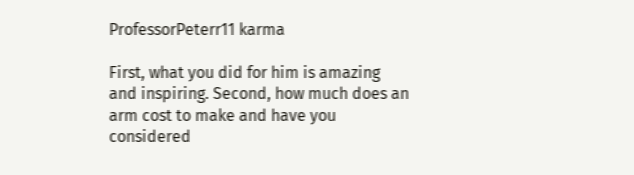ProfessorPeterr11 karma

First, what you did for him is amazing and inspiring. Second, how much does an arm cost to make and have you considered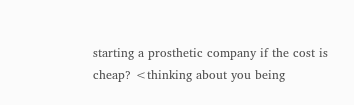starting a prosthetic company if the cost is cheap? <thinking about you being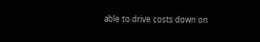able to drive costs down on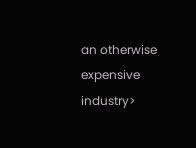an otherwise expensive industry>